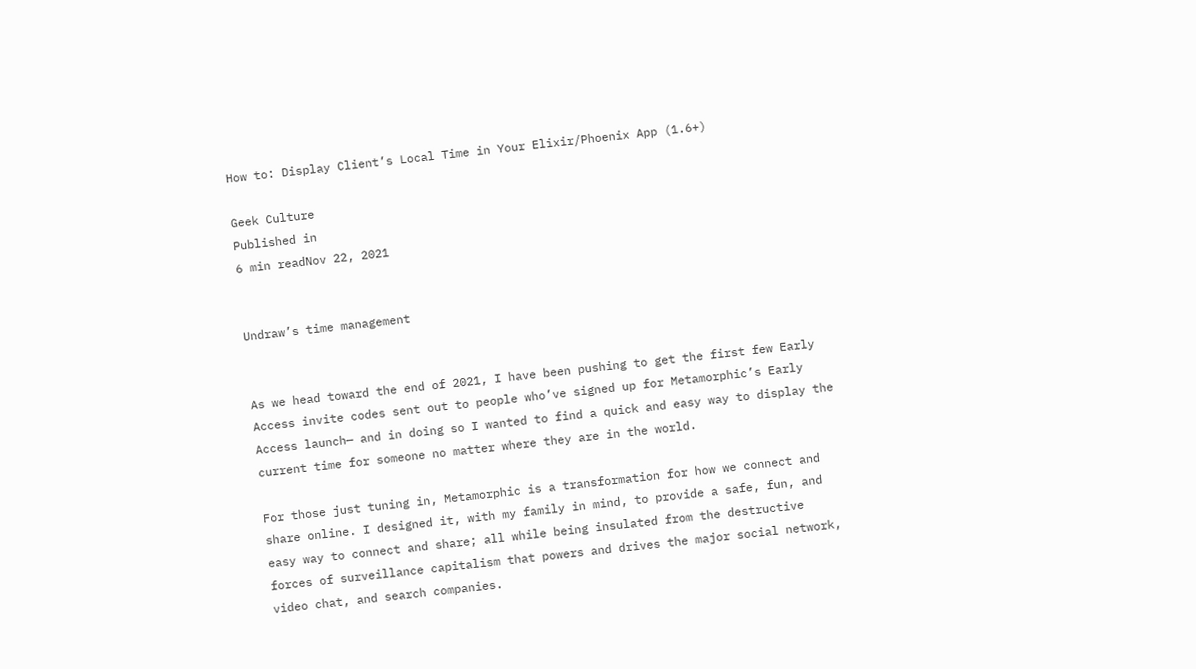How to: Display Client’s Local Time in Your Elixir/Phoenix App (1.6+)

Geek Culture
Published in
6 min readNov 22, 2021


Undraw’s time management


As we head toward the end of 2021, I have been pushing to get the first few Early Access invite codes sent out to people who’ve signed up for Metamorphic’s Early Access launch— and in doing so I wanted to find a quick and easy way to display the current time for someone no matter where they are in the world.

For those just tuning in, Metamorphic is a transformation for how we connect and share online. I designed it, with my family in mind, to provide a safe, fun, and easy way to connect and share; all while being insulated from the destructive forces of surveillance capitalism that powers and drives the major social network, video chat, and search companies.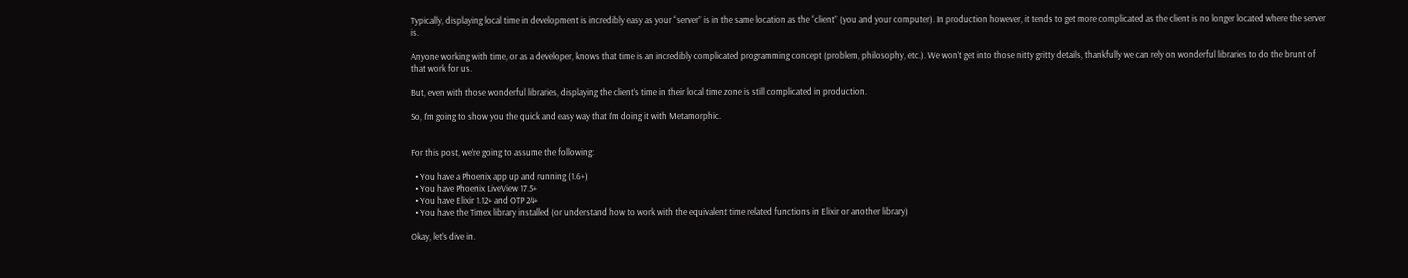Typically, displaying local time in development is incredibly easy as your “server” is in the same location as the “client” (you and your computer). In production however, it tends to get more complicated as the client is no longer located where the server is.

Anyone working with time, or as a developer, knows that time is an incredibly complicated programming concept (problem, philosophy, etc.). We won’t get into those nitty gritty details, thankfully we can rely on wonderful libraries to do the brunt of that work for us.

But, even with those wonderful libraries, displaying the client’s time in their local time zone is still complicated in production.

So, I’m going to show you the quick and easy way that I’m doing it with Metamorphic.


For this post, we’re going to assume the following:

  • You have a Phoenix app up and running (1.6+)
  • You have Phoenix LiveView 17.5+
  • You have Elixir 1.12+ and OTP 24+
  • You have the Timex library installed (or understand how to work with the equivalent time related functions in Elixir or another library)

Okay, let’s dive in.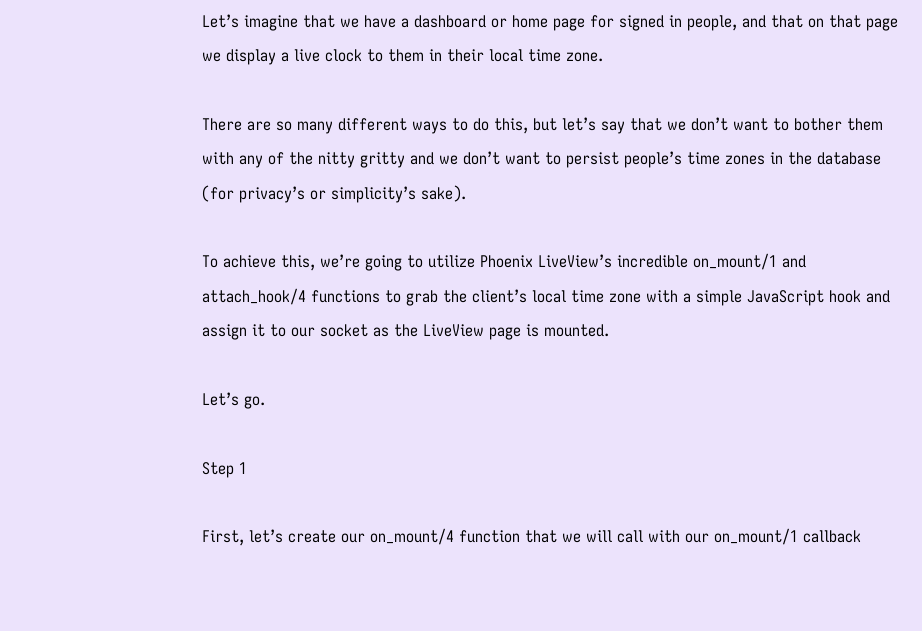Let’s imagine that we have a dashboard or home page for signed in people, and that on that page we display a live clock to them in their local time zone.

There are so many different ways to do this, but let’s say that we don’t want to bother them with any of the nitty gritty and we don’t want to persist people’s time zones in the database (for privacy’s or simplicity’s sake).

To achieve this, we’re going to utilize Phoenix LiveView’s incredible on_mount/1 and attach_hook/4 functions to grab the client’s local time zone with a simple JavaScript hook and assign it to our socket as the LiveView page is mounted.

Let’s go.

Step 1

First, let’s create our on_mount/4 function that we will call with our on_mount/1 callback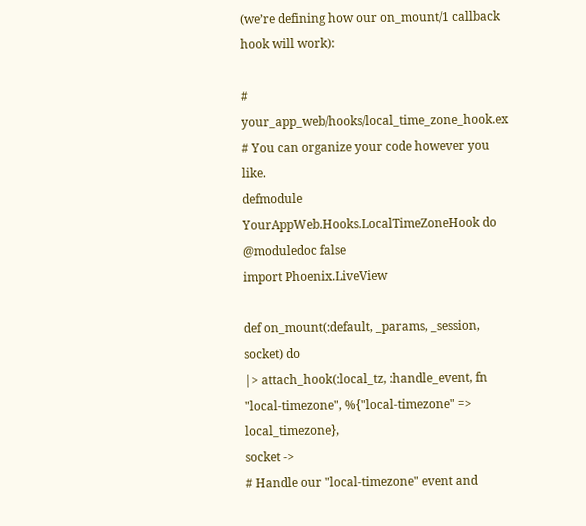(we’re defining how our on_mount/1 callback hook will work):

# your_app_web/hooks/local_time_zone_hook.ex
# You can organize your code however you like.
defmodule YourAppWeb.Hooks.LocalTimeZoneHook do
@moduledoc false
import Phoenix.LiveView

def on_mount(:default, _params, _session, socket) do
|> attach_hook(:local_tz, :handle_event, fn
"local-timezone", %{"local-timezone" => local_timezone},
socket ->
# Handle our "local-timezone" event and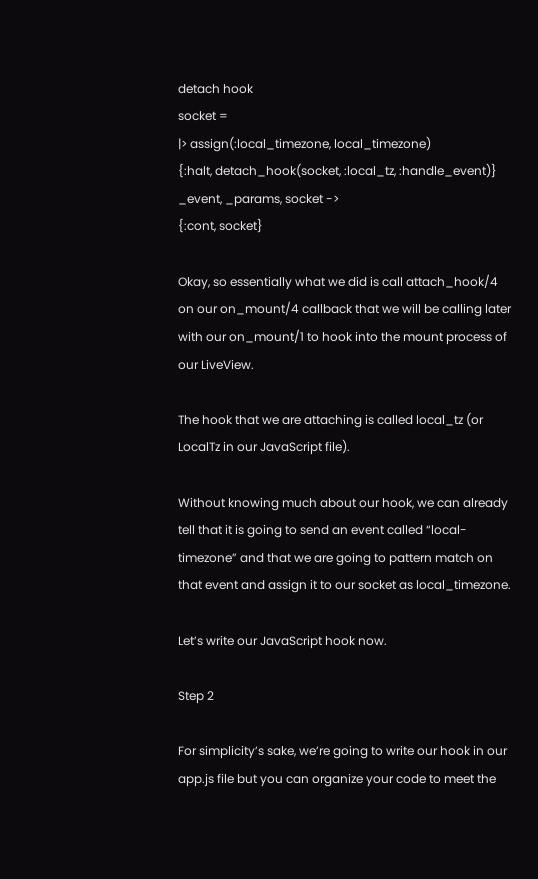detach hook
socket =
|> assign(:local_timezone, local_timezone)
{:halt, detach_hook(socket, :local_tz, :handle_event)}
_event, _params, socket ->
{:cont, socket}

Okay, so essentially what we did is call attach_hook/4 on our on_mount/4 callback that we will be calling later with our on_mount/1 to hook into the mount process of our LiveView.

The hook that we are attaching is called local_tz (or LocalTz in our JavaScript file).

Without knowing much about our hook, we can already tell that it is going to send an event called “local-timezone” and that we are going to pattern match on that event and assign it to our socket as local_timezone.

Let’s write our JavaScript hook now.

Step 2

For simplicity’s sake, we’re going to write our hook in our app.js file but you can organize your code to meet the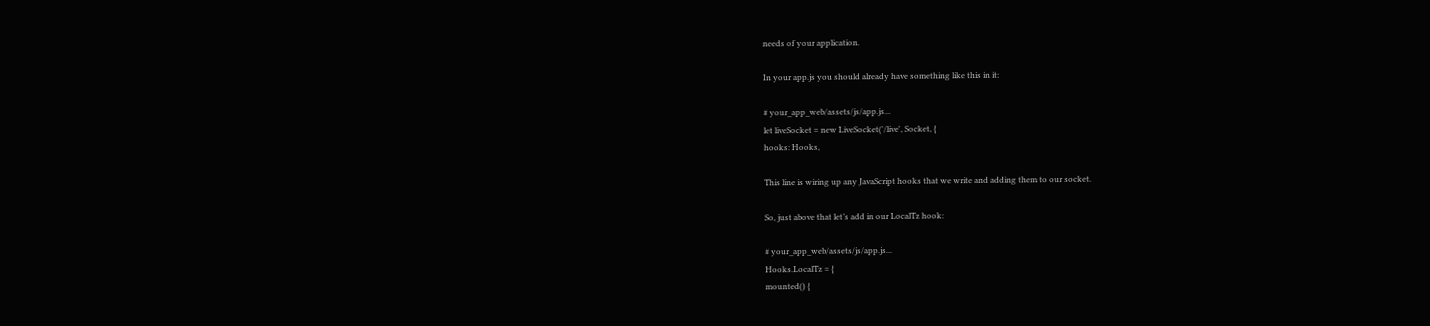needs of your application.

In your app.js you should already have something like this in it:

# your_app_web/assets/js/app.js...
let liveSocket = new LiveSocket('/live', Socket, {
hooks: Hooks,

This line is wiring up any JavaScript hooks that we write and adding them to our socket.

So, just above that let’s add in our LocalTz hook:

# your_app_web/assets/js/app.js...
Hooks.LocalTz = {
mounted() {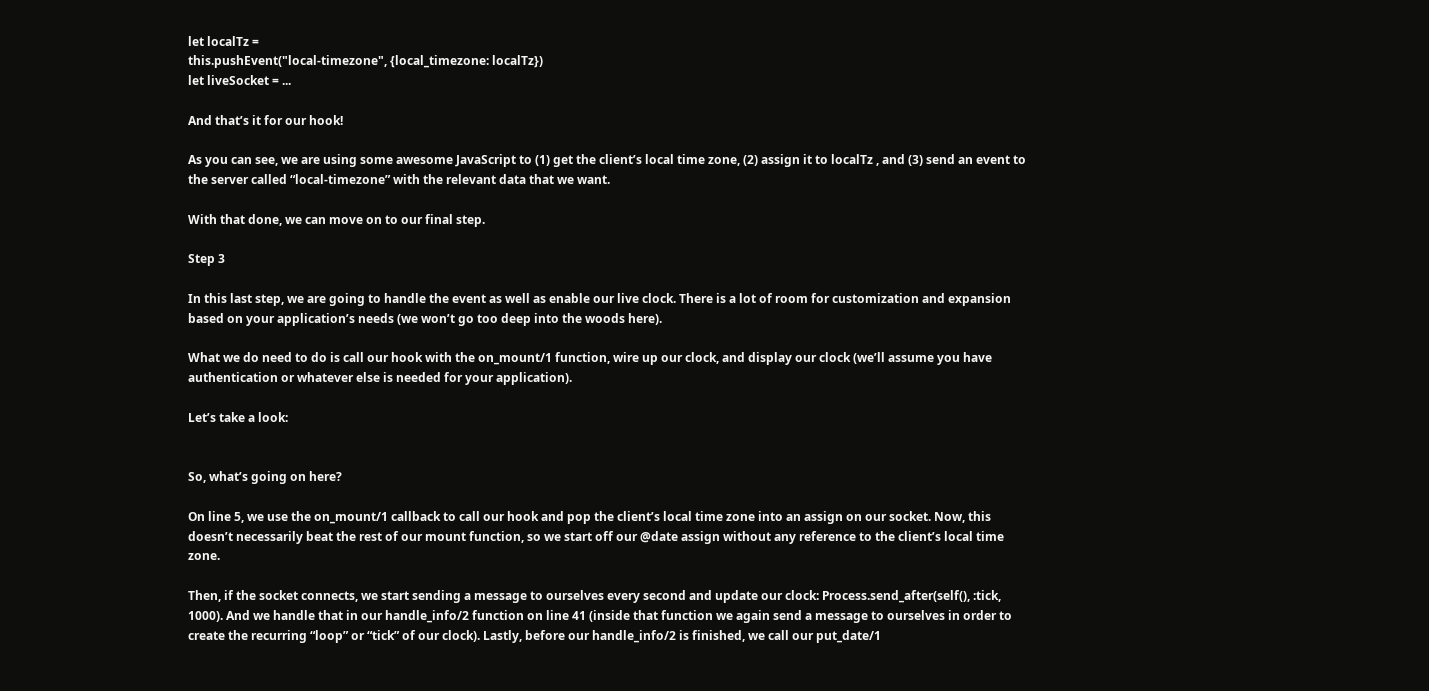let localTz =
this.pushEvent("local-timezone", {local_timezone: localTz})
let liveSocket = ...

And that’s it for our hook!

As you can see, we are using some awesome JavaScript to (1) get the client’s local time zone, (2) assign it to localTz , and (3) send an event to the server called “local-timezone” with the relevant data that we want.

With that done, we can move on to our final step.

Step 3

In this last step, we are going to handle the event as well as enable our live clock. There is a lot of room for customization and expansion based on your application’s needs (we won’t go too deep into the woods here).

What we do need to do is call our hook with the on_mount/1 function, wire up our clock, and display our clock (we’ll assume you have authentication or whatever else is needed for your application).

Let’s take a look:


So, what’s going on here?

On line 5, we use the on_mount/1 callback to call our hook and pop the client’s local time zone into an assign on our socket. Now, this doesn’t necessarily beat the rest of our mount function, so we start off our @date assign without any reference to the client’s local time zone.

Then, if the socket connects, we start sending a message to ourselves every second and update our clock: Process.send_after(self(), :tick, 1000). And we handle that in our handle_info/2 function on line 41 (inside that function we again send a message to ourselves in order to create the recurring “loop” or “tick” of our clock). Lastly, before our handle_info/2 is finished, we call our put_date/1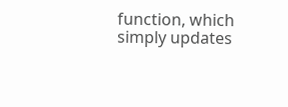function, which simply updates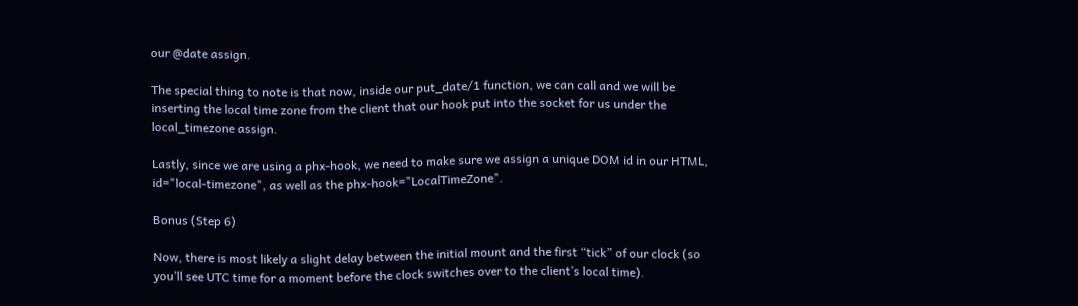our @date assign.

The special thing to note is that now, inside our put_date/1 function, we can call and we will be inserting the local time zone from the client that our hook put into the socket for us under the local_timezone assign.

Lastly, since we are using a phx-hook, we need to make sure we assign a unique DOM id in our HTML, id="local-timezone", as well as the phx-hook="LocalTimeZone".

Bonus (Step 6)

Now, there is most likely a slight delay between the initial mount and the first “tick” of our clock (so you’ll see UTC time for a moment before the clock switches over to the client’s local time).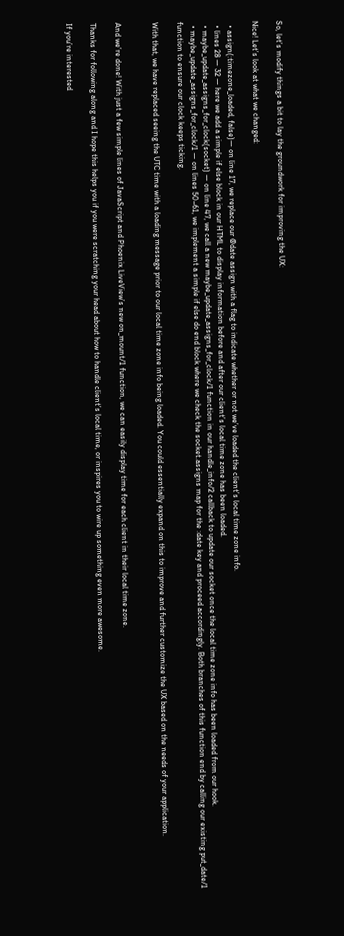So, let’s modify things a bit to lay the groundwork for improving the UX:

Nice! Let’s look at what we changed:

  • assign(:timezone_loaded, false)— on line 17, we replace our @date assign with a flag to indicate whether or not we’ve loaded the client’s local time zone info.
  • lines 28 — 32 — here we add a simple if else block in our HTML to display information before and after our client’s local time zone has been loaded.
  • maybe_update_assigns_for_clock(socket) — on line 47, we call a new maybe_update_assigns_for_clock/1 function in our handle_info/2 callback to update our socket once the local time zone info has been loaded from our hook.
  • maybe_update_assigns_for_clock/1 — on lines 50–61, we implement a simple if else do end block where we check the socket.assigns map for the :date key and proceed accordingly. Both branches of this function end by calling our existing put_date/1 function to ensure our clock keeps ticking.

With that, we have replaced seeing the UTC time with a loading message prior to our local time zone info being loaded. You could essentially expand on this to improve and further customize the UX based on the needs of your application.


And we’re done! With just a few simple lines of JavaScript and Phoenix LiveView’s new on_mount/1 function, we can easily display time for each client in their local time zone.

Thanks for following along and I hope this helps you if you were scratching your head about how to handle client’s local time, or inspires you to wire up something even more awesome.

If you’re interested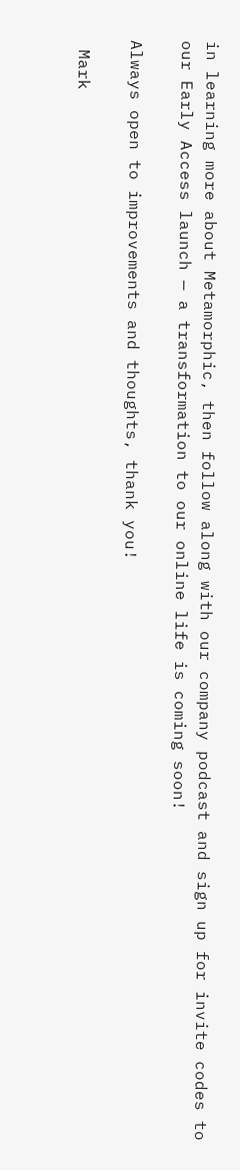in learning more about Metamorphic, then follow along with our company podcast and sign up for invite codes to our Early Access launch — a transformation to our online life is coming soon!

Always open to improvements and thoughts, thank you!

 Mark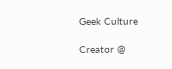Geek Culture

Creator @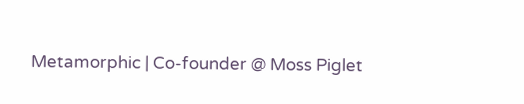Metamorphic | Co-founder @ Moss Piglet